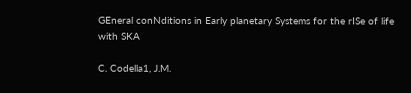GEneral conNditions in Early planetary Systems for the rISe of life with SKA

C. Codella1, J.M.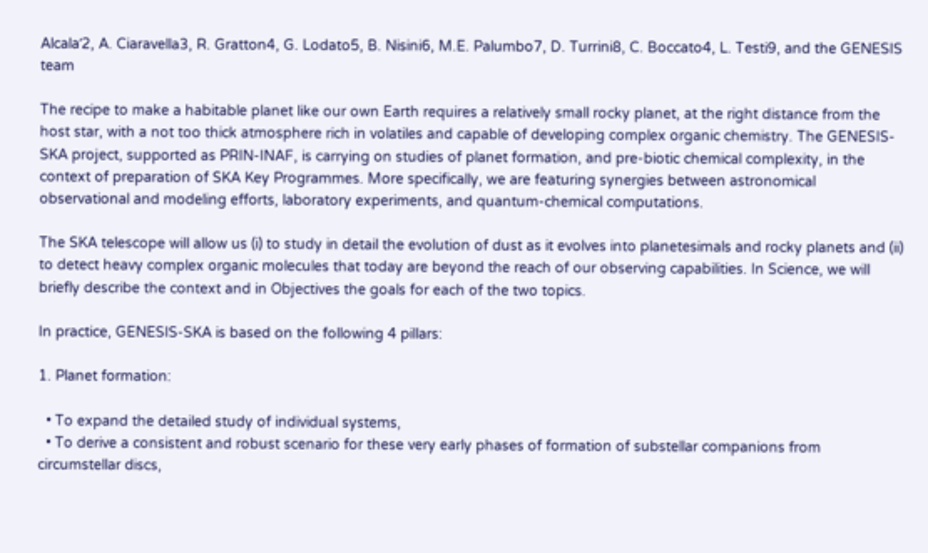Alcalaʼ2, A. Ciaravella3, R. Gratton4, G. Lodato5, B. Nisini6, M.E. Palumbo7, D. Turrini8, C. Boccato4, L. Testi9, and the GENESIS team

The recipe to make a habitable planet like our own Earth requires a relatively small rocky planet, at the right distance from the host star, with a not too thick atmosphere rich in volatiles and capable of developing complex organic chemistry. The GENESIS-SKA project, supported as PRIN-INAF, is carrying on studies of planet formation, and pre-biotic chemical complexity, in the context of preparation of SKA Key Programmes. More specifically, we are featuring synergies between astronomical observational and modeling efforts, laboratory experiments, and quantum-chemical computations.

The SKA telescope will allow us (i) to study in detail the evolution of dust as it evolves into planetesimals and rocky planets and (ii) to detect heavy complex organic molecules that today are beyond the reach of our observing capabilities. In Science, we will briefly describe the context and in Objectives the goals for each of the two topics.

In practice, GENESIS-SKA is based on the following 4 pillars:

1. Planet formation:

  • To expand the detailed study of individual systems,
  • To derive a consistent and robust scenario for these very early phases of formation of substellar companions from circumstellar discs,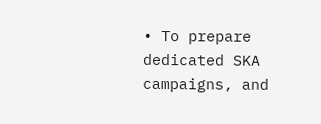• To prepare dedicated SKA campaigns, and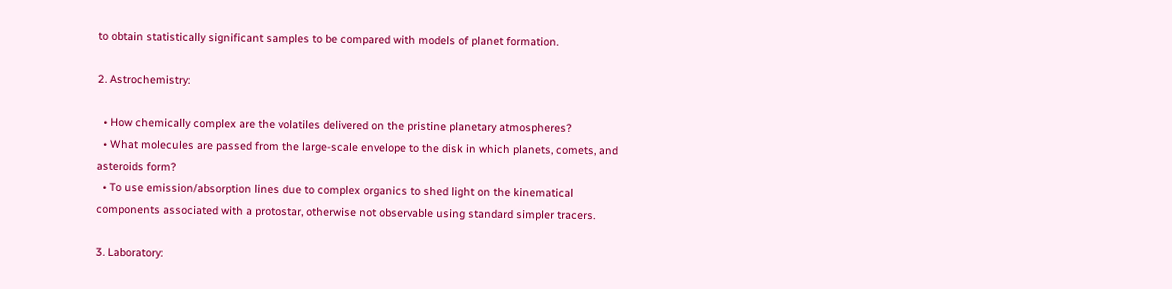to obtain statistically significant samples to be compared with models of planet formation.

2. Astrochemistry:

  • How chemically complex are the volatiles delivered on the pristine planetary atmospheres?
  • What molecules are passed from the large-scale envelope to the disk in which planets, comets, and asteroids form?
  • To use emission/absorption lines due to complex organics to shed light on the kinematical components associated with a protostar, otherwise not observable using standard simpler tracers.

3. Laboratory: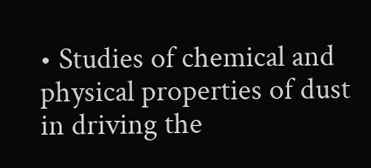• Studies of chemical and physical properties of dust in driving the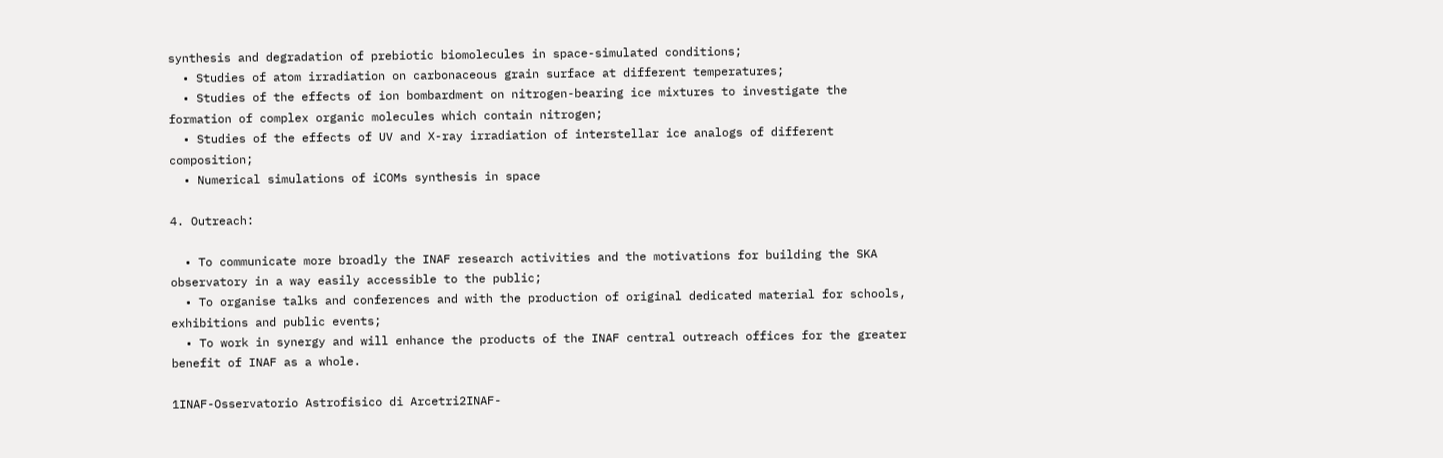synthesis and degradation of prebiotic biomolecules in space-simulated conditions;
  • Studies of atom irradiation on carbonaceous grain surface at different temperatures;
  • Studies of the effects of ion bombardment on nitrogen-bearing ice mixtures to investigate the formation of complex organic molecules which contain nitrogen;
  • Studies of the effects of UV and X-ray irradiation of interstellar ice analogs of different composition;
  • Numerical simulations of iCOMs synthesis in space

4. Outreach:

  • To communicate more broadly the INAF research activities and the motivations for building the SKA observatory in a way easily accessible to the public;
  • To organise talks and conferences and with the production of original dedicated material for schools, exhibitions and public events;
  • To work in synergy and will enhance the products of the INAF central outreach offices for the greater benefit of INAF as a whole.

1INAF-Osservatorio Astrofisico di Arcetri2INAF-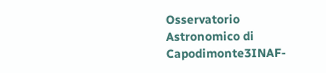Osservatorio Astronomico di Capodimonte3INAF-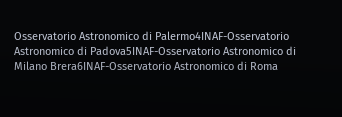Osservatorio Astronomico di Palermo4INAF-Osservatorio Astronomico di Padova5INAF-Osservatorio Astronomico di Milano Brera6INAF-Osservatorio Astronomico di Roma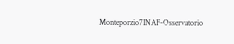Monteporzio7INAF-Osservatorio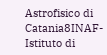Astrofisico di Catania8INAF-Istituto di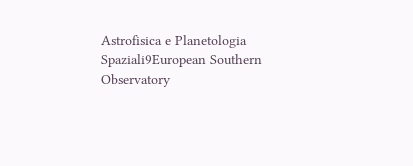Astrofisica e Planetologia Spaziali9European Southern Observatory